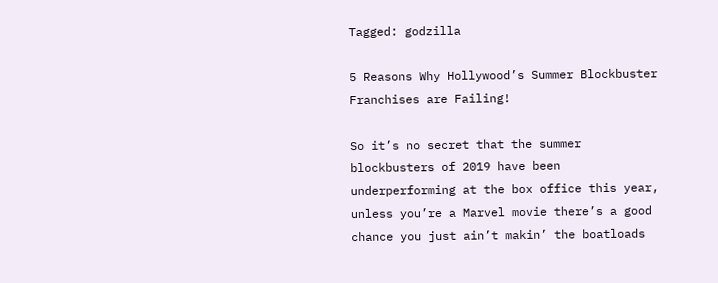Tagged: godzilla

5 Reasons Why Hollywood’s Summer Blockbuster Franchises are Failing!

So it’s no secret that the summer blockbusters of 2019 have been underperforming at the box office this year, unless you’re a Marvel movie there’s a good chance you just ain’t makin’ the boatloads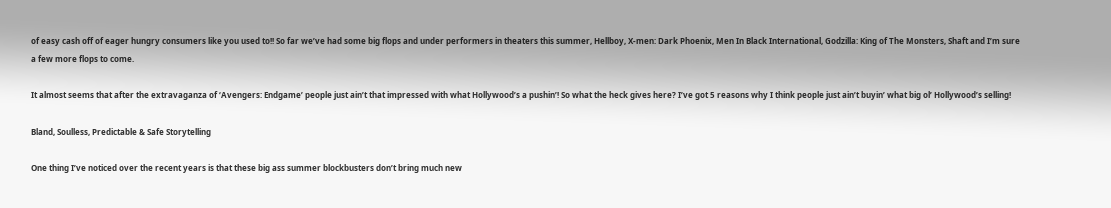of easy cash off of eager hungry consumers like you used to!! So far we’ve had some big flops and under performers in theaters this summer, Hellboy, X-men: Dark Phoenix, Men In Black International, Godzilla: King of The Monsters, Shaft and I’m sure a few more flops to come.

It almost seems that after the extravaganza of ‘Avengers: Endgame’ people just ain’t that impressed with what Hollywood’s a pushin’! So what the heck gives here? I’ve got 5 reasons why I think people just ain’t buyin’ what big ol’ Hollywood’s selling!

Bland, Soulless, Predictable & Safe Storytelling

One thing I’ve noticed over the recent years is that these big ass summer blockbusters don’t bring much new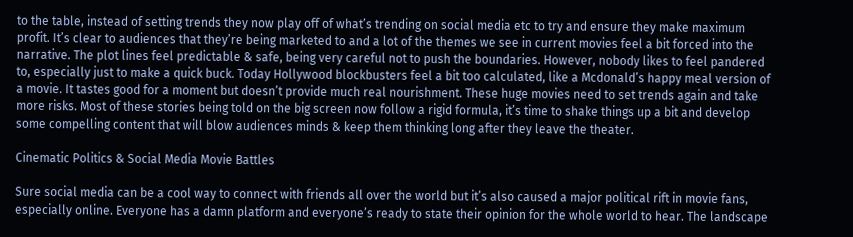to the table, instead of setting trends they now play off of what’s trending on social media etc to try and ensure they make maximum profit. It’s clear to audiences that they’re being marketed to and a lot of the themes we see in current movies feel a bit forced into the narrative. The plot lines feel predictable & safe, being very careful not to push the boundaries. However, nobody likes to feel pandered to, especially just to make a quick buck. Today Hollywood blockbusters feel a bit too calculated, like a Mcdonald’s happy meal version of a movie. It tastes good for a moment but doesn’t provide much real nourishment. These huge movies need to set trends again and take more risks. Most of these stories being told on the big screen now follow a rigid formula, it’s time to shake things up a bit and develop some compelling content that will blow audiences minds & keep them thinking long after they leave the theater.

Cinematic Politics & Social Media Movie Battles

Sure social media can be a cool way to connect with friends all over the world but it’s also caused a major political rift in movie fans, especially online. Everyone has a damn platform and everyone’s ready to state their opinion for the whole world to hear. The landscape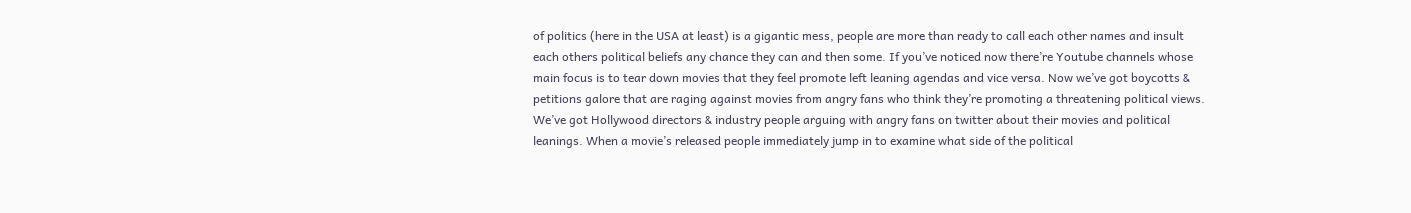of politics (here in the USA at least) is a gigantic mess, people are more than ready to call each other names and insult each others political beliefs any chance they can and then some. If you’ve noticed now there’re Youtube channels whose main focus is to tear down movies that they feel promote left leaning agendas and vice versa. Now we’ve got boycotts & petitions galore that are raging against movies from angry fans who think they’re promoting a threatening political views. We’ve got Hollywood directors & industry people arguing with angry fans on twitter about their movies and political leanings. When a movie’s released people immediately jump in to examine what side of the political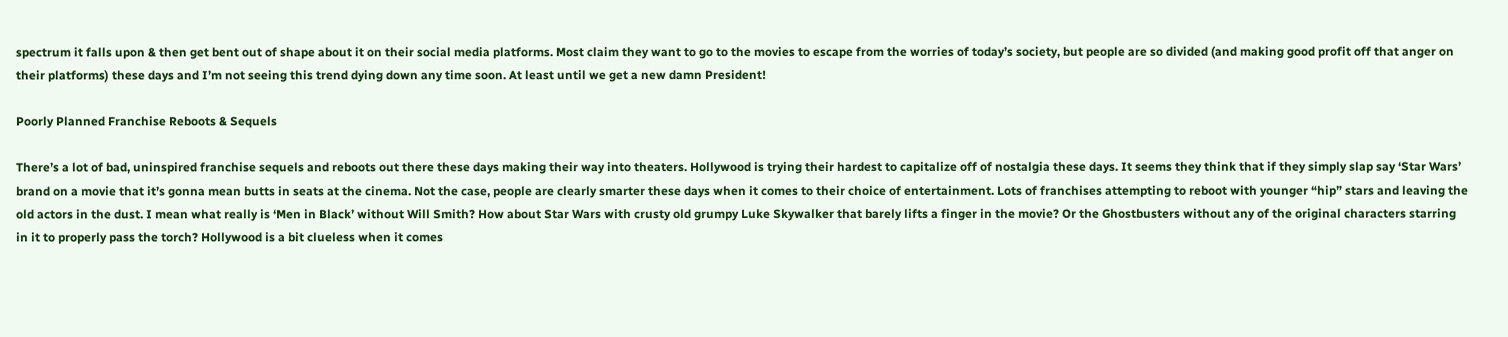spectrum it falls upon & then get bent out of shape about it on their social media platforms. Most claim they want to go to the movies to escape from the worries of today’s society, but people are so divided (and making good profit off that anger on their platforms) these days and I’m not seeing this trend dying down any time soon. At least until we get a new damn President!

Poorly Planned Franchise Reboots & Sequels

There’s a lot of bad, uninspired franchise sequels and reboots out there these days making their way into theaters. Hollywood is trying their hardest to capitalize off of nostalgia these days. It seems they think that if they simply slap say ‘Star Wars’ brand on a movie that it’s gonna mean butts in seats at the cinema. Not the case, people are clearly smarter these days when it comes to their choice of entertainment. Lots of franchises attempting to reboot with younger “hip” stars and leaving the old actors in the dust. I mean what really is ‘Men in Black’ without Will Smith? How about Star Wars with crusty old grumpy Luke Skywalker that barely lifts a finger in the movie? Or the Ghostbusters without any of the original characters starring in it to properly pass the torch? Hollywood is a bit clueless when it comes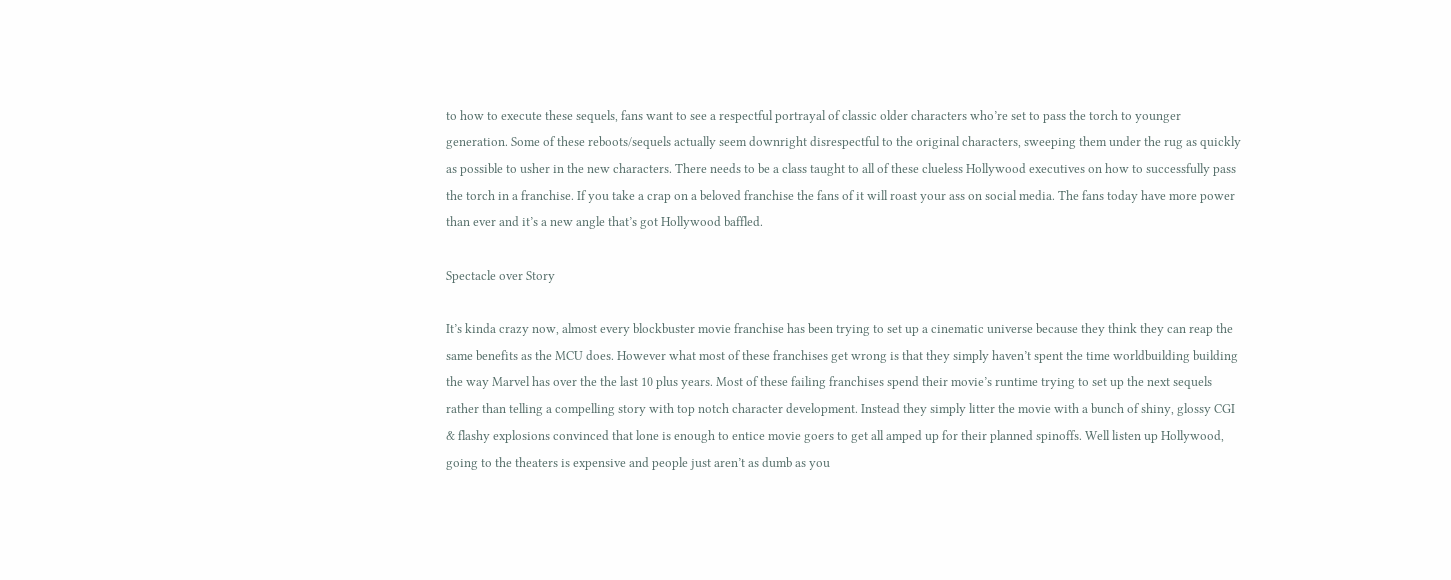to how to execute these sequels, fans want to see a respectful portrayal of classic older characters who’re set to pass the torch to younger generation. Some of these reboots/sequels actually seem downright disrespectful to the original characters, sweeping them under the rug as quickly as possible to usher in the new characters. There needs to be a class taught to all of these clueless Hollywood executives on how to successfully pass the torch in a franchise. If you take a crap on a beloved franchise the fans of it will roast your ass on social media. The fans today have more power than ever and it’s a new angle that’s got Hollywood baffled.

Spectacle over Story

It’s kinda crazy now, almost every blockbuster movie franchise has been trying to set up a cinematic universe because they think they can reap the same benefits as the MCU does. However what most of these franchises get wrong is that they simply haven’t spent the time worldbuilding building the way Marvel has over the the last 10 plus years. Most of these failing franchises spend their movie’s runtime trying to set up the next sequels rather than telling a compelling story with top notch character development. Instead they simply litter the movie with a bunch of shiny, glossy CGI & flashy explosions convinced that lone is enough to entice movie goers to get all amped up for their planned spinoffs. Well listen up Hollywood, going to the theaters is expensive and people just aren’t as dumb as you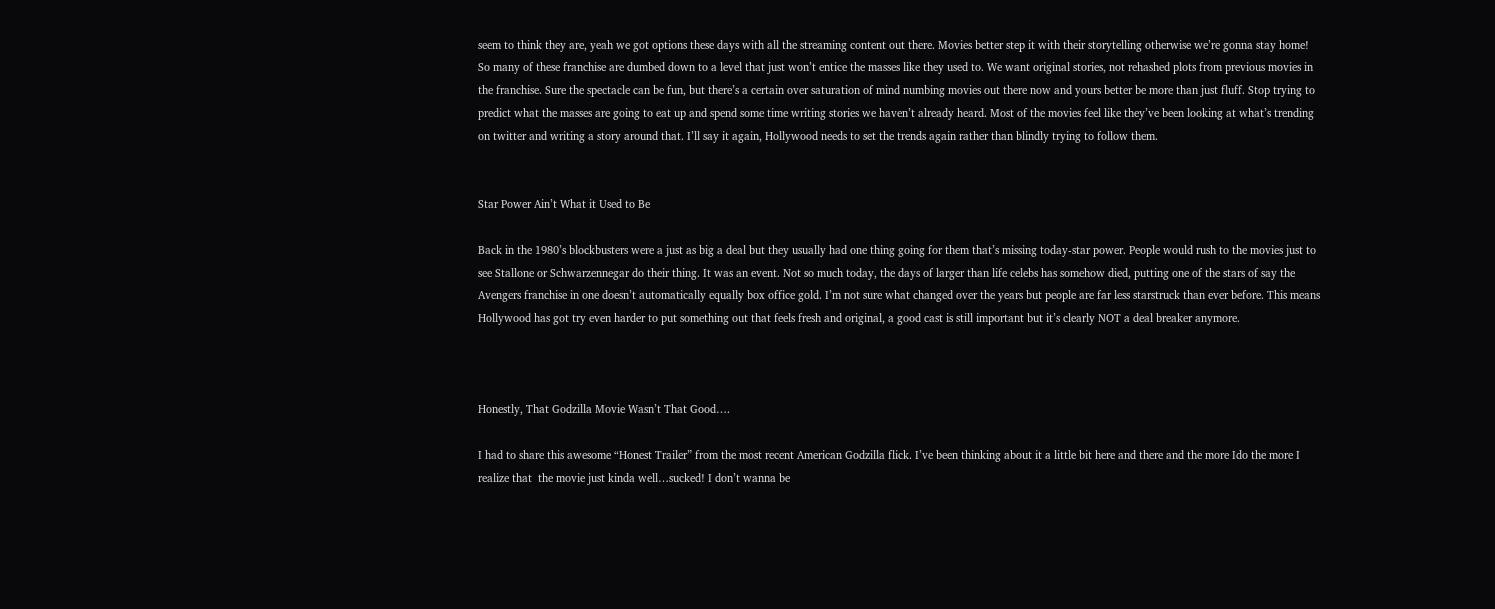seem to think they are, yeah we got options these days with all the streaming content out there. Movies better step it with their storytelling otherwise we’re gonna stay home! So many of these franchise are dumbed down to a level that just won’t entice the masses like they used to. We want original stories, not rehashed plots from previous movies in the franchise. Sure the spectacle can be fun, but there’s a certain over saturation of mind numbing movies out there now and yours better be more than just fluff. Stop trying to predict what the masses are going to eat up and spend some time writing stories we haven’t already heard. Most of the movies feel like they’ve been looking at what’s trending on twitter and writing a story around that. I’ll say it again, Hollywood needs to set the trends again rather than blindly trying to follow them.


Star Power Ain’t What it Used to Be

Back in the 1980’s blockbusters were a just as big a deal but they usually had one thing going for them that’s missing today-star power. People would rush to the movies just to see Stallone or Schwarzennegar do their thing. It was an event. Not so much today, the days of larger than life celebs has somehow died, putting one of the stars of say the Avengers franchise in one doesn’t automatically equally box office gold. I’m not sure what changed over the years but people are far less starstruck than ever before. This means Hollywood has got try even harder to put something out that feels fresh and original, a good cast is still important but it’s clearly NOT a deal breaker anymore.



Honestly, That Godzilla Movie Wasn’t That Good….

I had to share this awesome “Honest Trailer” from the most recent American Godzilla flick. I’ve been thinking about it a little bit here and there and the more Ido the more I realize that  the movie just kinda well…sucked! I don’t wanna be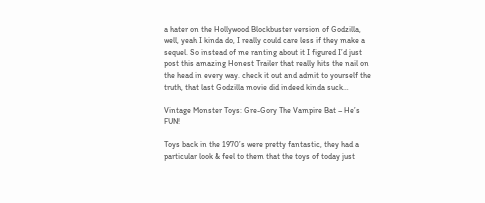a hater on the Hollywood Blockbuster version of Godzilla, well, yeah I kinda do, I really could care less if they make a sequel. So instead of me ranting about it I figured I’d just post this amazing Honest Trailer that really hits the nail on the head in every way. check it out and admit to yourself the truth, that last Godzilla movie did indeed kinda suck…

Vintage Monster Toys: Gre-Gory The Vampire Bat – He’s FUN!

Toys back in the 1970’s were pretty fantastic, they had a particular look & feel to them that the toys of today just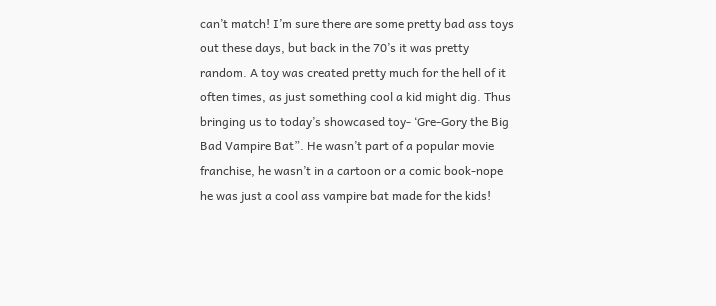can’t match! I’m sure there are some pretty bad ass toys out these days, but back in the 70’s it was pretty random. A toy was created pretty much for the hell of it often times, as just something cool a kid might dig. Thus bringing us to today’s showcased toy- ‘Gre-Gory the Big Bad Vampire Bat”. He wasn’t part of a popular movie franchise, he wasn’t in a cartoon or a comic book-nope he was just a cool ass vampire bat made for the kids!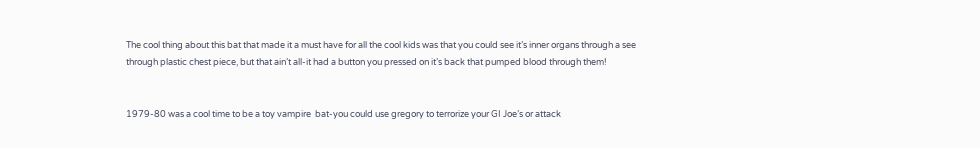The cool thing about this bat that made it a must have for all the cool kids was that you could see it’s inner organs through a see through plastic chest piece, but that ain’t all-it had a button you pressed on it’s back that pumped blood through them!


1979-80 was a cool time to be a toy vampire  bat-you could use gregory to terrorize your GI Joe’s or attack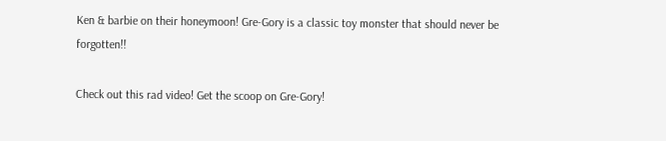Ken & barbie on their honeymoon! Gre-Gory is a classic toy monster that should never be forgotten!!

Check out this rad video! Get the scoop on Gre-Gory!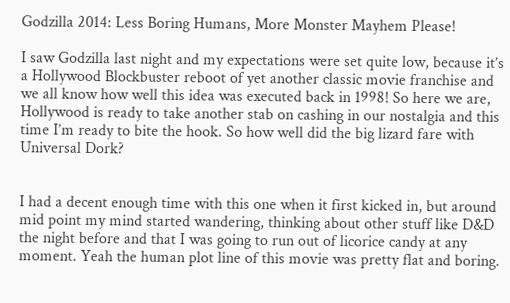Godzilla 2014: Less Boring Humans, More Monster Mayhem Please!

I saw Godzilla last night and my expectations were set quite low, because it’s a Hollywood Blockbuster reboot of yet another classic movie franchise and we all know how well this idea was executed back in 1998! So here we are, Hollywood is ready to take another stab on cashing in our nostalgia and this time I’m ready to bite the hook. So how well did the big lizard fare with Universal Dork?


I had a decent enough time with this one when it first kicked in, but around mid point my mind started wandering, thinking about other stuff like D&D the night before and that I was going to run out of licorice candy at any moment. Yeah the human plot line of this movie was pretty flat and boring.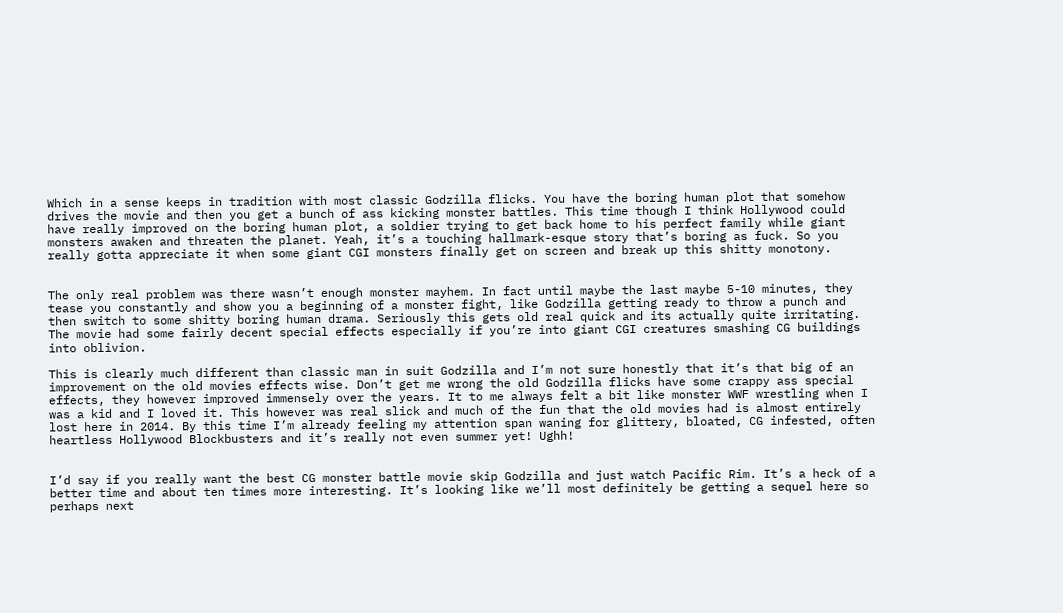Which in a sense keeps in tradition with most classic Godzilla flicks. You have the boring human plot that somehow drives the movie and then you get a bunch of ass kicking monster battles. This time though I think Hollywood could have really improved on the boring human plot, a soldier trying to get back home to his perfect family while giant monsters awaken and threaten the planet. Yeah, it’s a touching hallmark-esque story that’s boring as fuck. So you really gotta appreciate it when some giant CGI monsters finally get on screen and break up this shitty monotony.


The only real problem was there wasn’t enough monster mayhem. In fact until maybe the last maybe 5-10 minutes, they tease you constantly and show you a beginning of a monster fight, like Godzilla getting ready to throw a punch and then switch to some shitty boring human drama. Seriously this gets old real quick and its actually quite irritating. The movie had some fairly decent special effects especially if you’re into giant CGI creatures smashing CG buildings into oblivion.

This is clearly much different than classic man in suit Godzilla and I’m not sure honestly that it’s that big of an improvement on the old movies effects wise. Don’t get me wrong the old Godzilla flicks have some crappy ass special effects, they however improved immensely over the years. It to me always felt a bit like monster WWF wrestling when I was a kid and I loved it. This however was real slick and much of the fun that the old movies had is almost entirely lost here in 2014. By this time I’m already feeling my attention span waning for glittery, bloated, CG infested, often heartless Hollywood Blockbusters and it’s really not even summer yet! Ughh!


I’d say if you really want the best CG monster battle movie skip Godzilla and just watch Pacific Rim. It’s a heck of a better time and about ten times more interesting. It’s looking like we’ll most definitely be getting a sequel here so perhaps next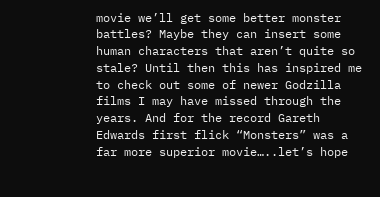movie we’ll get some better monster battles? Maybe they can insert some human characters that aren’t quite so stale? Until then this has inspired me to check out some of newer Godzilla films I may have missed through the years. And for the record Gareth Edwards first flick “Monsters” was a far more superior movie…..let’s hope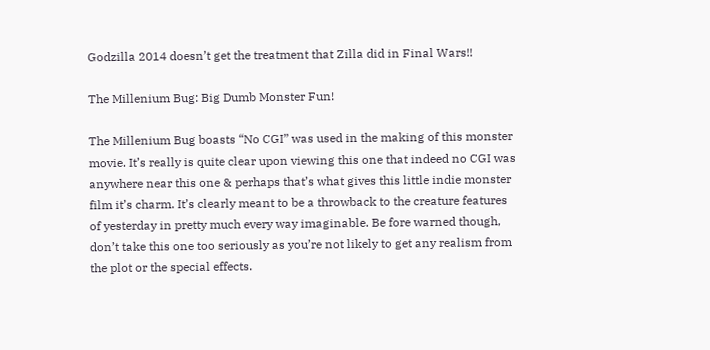Godzilla 2014 doesn’t get the treatment that Zilla did in Final Wars!!

The Millenium Bug: Big Dumb Monster Fun!

The Millenium Bug boasts “No CGI” was used in the making of this monster movie. It’s really is quite clear upon viewing this one that indeed no CGI was anywhere near this one & perhaps that’s what gives this little indie monster film it’s charm. It’s clearly meant to be a throwback to the creature features of yesterday in pretty much every way imaginable. Be fore warned though, don’t take this one too seriously as you’re not likely to get any realism from the plot or the special effects.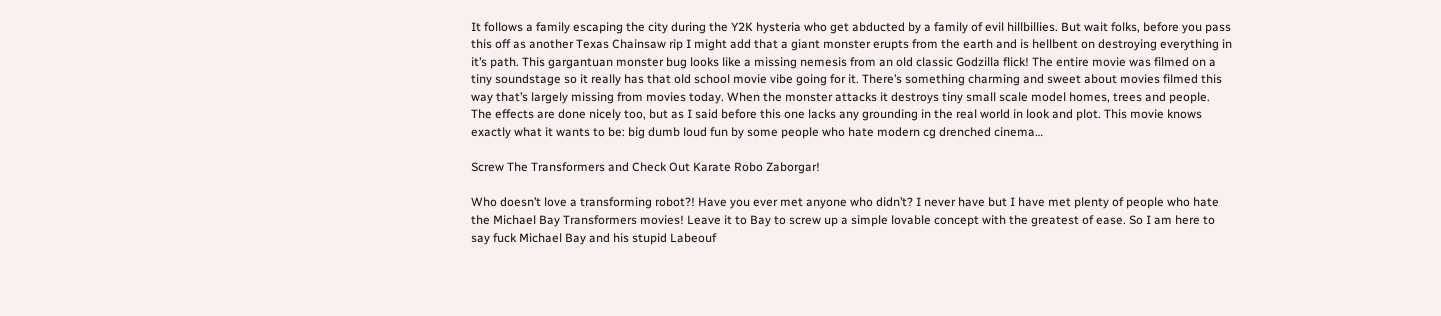It follows a family escaping the city during the Y2K hysteria who get abducted by a family of evil hillbillies. But wait folks, before you pass this off as another Texas Chainsaw rip I might add that a giant monster erupts from the earth and is hellbent on destroying everything in it’s path. This gargantuan monster bug looks like a missing nemesis from an old classic Godzilla flick! The entire movie was filmed on a tiny soundstage so it really has that old school movie vibe going for it. There’s something charming and sweet about movies filmed this way that’s largely missing from movies today. When the monster attacks it destroys tiny small scale model homes, trees and people. The effects are done nicely too, but as I said before this one lacks any grounding in the real world in look and plot. This movie knows exactly what it wants to be: big dumb loud fun by some people who hate modern cg drenched cinema…

Screw The Transformers and Check Out Karate Robo Zaborgar!

Who doesn’t love a transforming robot?! Have you ever met anyone who didn’t? I never have but I have met plenty of people who hate the Michael Bay Transformers movies! Leave it to Bay to screw up a simple lovable concept with the greatest of ease. So I am here to say fuck Michael Bay and his stupid Labeouf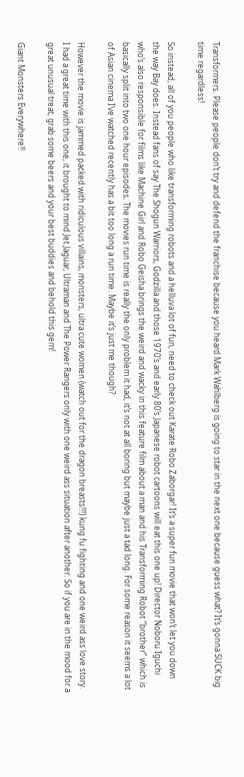Transformers. Please people don’t try and defend the franchise because you heard Mark Wahlberg is going to star in the next one because guess what? It’s gonna SUCK big time regardless!

So instead, all of you people who like transforming robots and a helluva lot of fun, need to check out Karate Robo Zaborgar! It’s a super fun movie that won’t let you down the way Bay does. Instead fans of say The Shogun Warriors, Godzilla and those 1970’s and early 80’s Japanese robot cartoons will eat this one up! Director Noboru Iguchi who’s also responsible for films like Machine Girl and Robo Geisha brings the weird and wacky in this feature film about a man and his Transforming Robot “brother” which is basically split into two one hour episodes. The movies run time is really the only problem it had, it’s not at all boring but maybe just a tad long. For some reason it seems a lot of Asian cinema I’ve watched recently has a bit too long a run time. Maybe it’s just me though?

However the movie is jammed packed with ridiculous villains, monsters, ultra cute women (watch out for the dragon breasts!!!) kung fu fighting and one weird ass love story. I had a great time with this one, it brought to mind Jet Jaguar, Ultraman and The Power Rangers only with one weird ass situation after another. So if you are in the mood for a great unusual treat, grab some beers and your best buddies and behold this gem!

Giant Monsters Everywhere!!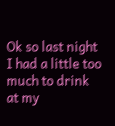Ok so last night I had a little too much to drink at my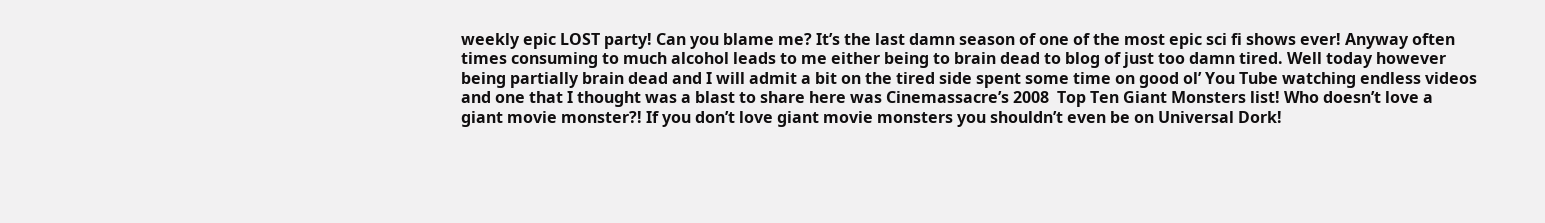weekly epic LOST party! Can you blame me? It’s the last damn season of one of the most epic sci fi shows ever! Anyway often times consuming to much alcohol leads to me either being to brain dead to blog of just too damn tired. Well today however being partially brain dead and I will admit a bit on the tired side spent some time on good ol’ You Tube watching endless videos and one that I thought was a blast to share here was Cinemassacre’s 2008  Top Ten Giant Monsters list! Who doesn’t love a giant movie monster?! If you don’t love giant movie monsters you shouldn’t even be on Universal Dork!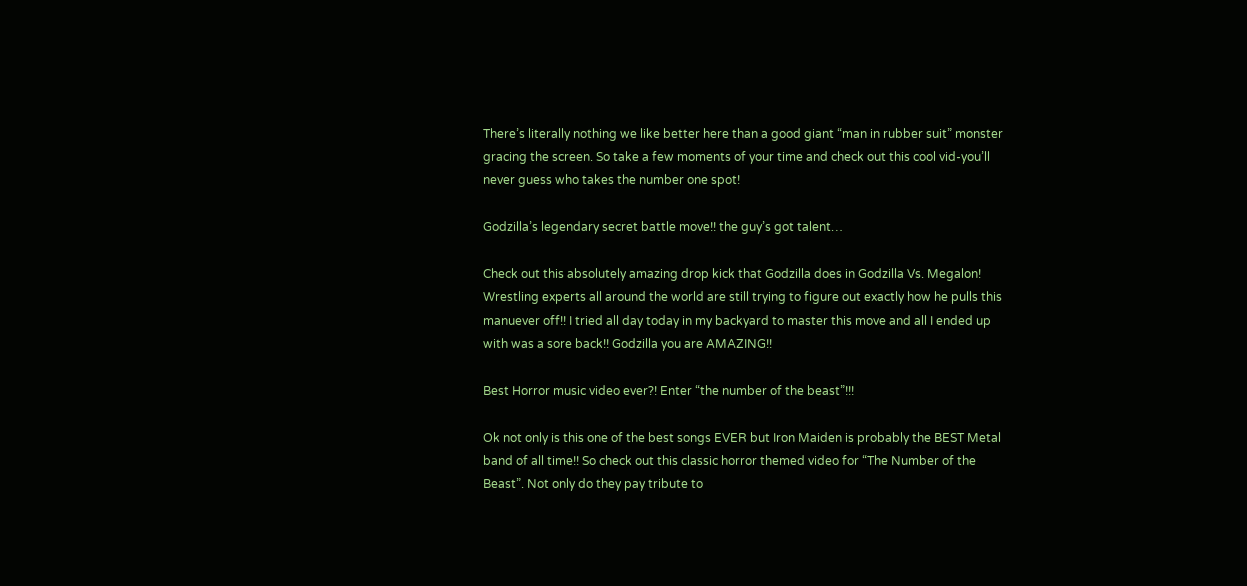There’s literally nothing we like better here than a good giant “man in rubber suit” monster gracing the screen. So take a few moments of your time and check out this cool vid-you’ll never guess who takes the number one spot!

Godzilla’s legendary secret battle move!! the guy’s got talent…

Check out this absolutely amazing drop kick that Godzilla does in Godzilla Vs. Megalon! Wrestling experts all around the world are still trying to figure out exactly how he pulls this manuever off!! I tried all day today in my backyard to master this move and all I ended up with was a sore back!! Godzilla you are AMAZING!!

Best Horror music video ever?! Enter “the number of the beast”!!!

Ok not only is this one of the best songs EVER but Iron Maiden is probably the BEST Metal band of all time!! So check out this classic horror themed video for “The Number of the Beast”. Not only do they pay tribute to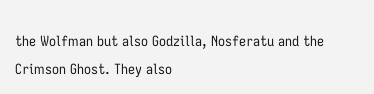the Wolfman but also Godzilla, Nosferatu and the Crimson Ghost. They also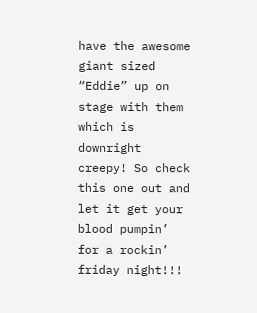have the awesome giant sized “Eddie” up on stage with them which is downright creepy! So check this one out and let it get your blood pumpin’ for a rockin’ friday night!!!